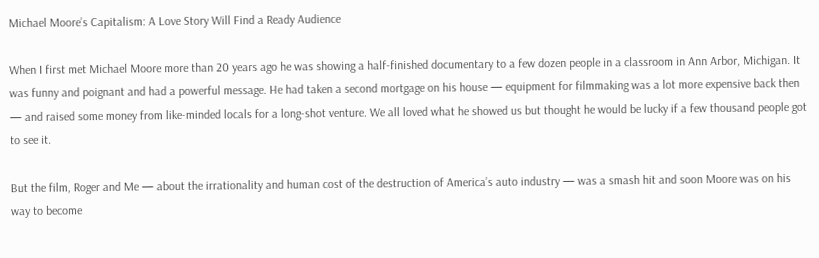Michael Moore’s Capitalism: A Love Story Will Find a Ready Audience

When I first met Michael Moore more than 20 years ago he was showing a half-finished documentary to a few dozen people in a classroom in Ann Arbor, Michigan. It was funny and poignant and had a powerful message. He had taken a second mortgage on his house — equipment for filmmaking was a lot more expensive back then — and raised some money from like-minded locals for a long-shot venture. We all loved what he showed us but thought he would be lucky if a few thousand people got to see it.

But the film, Roger and Me — about the irrationality and human cost of the destruction of America’s auto industry — was a smash hit and soon Moore was on his way to become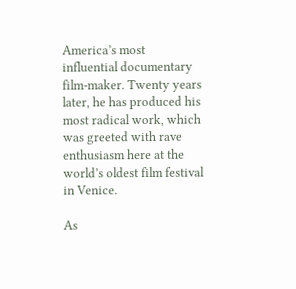America’s most influential documentary film-maker. Twenty years later, he has produced his most radical work, which was greeted with rave enthusiasm here at the world’s oldest film festival in Venice.

As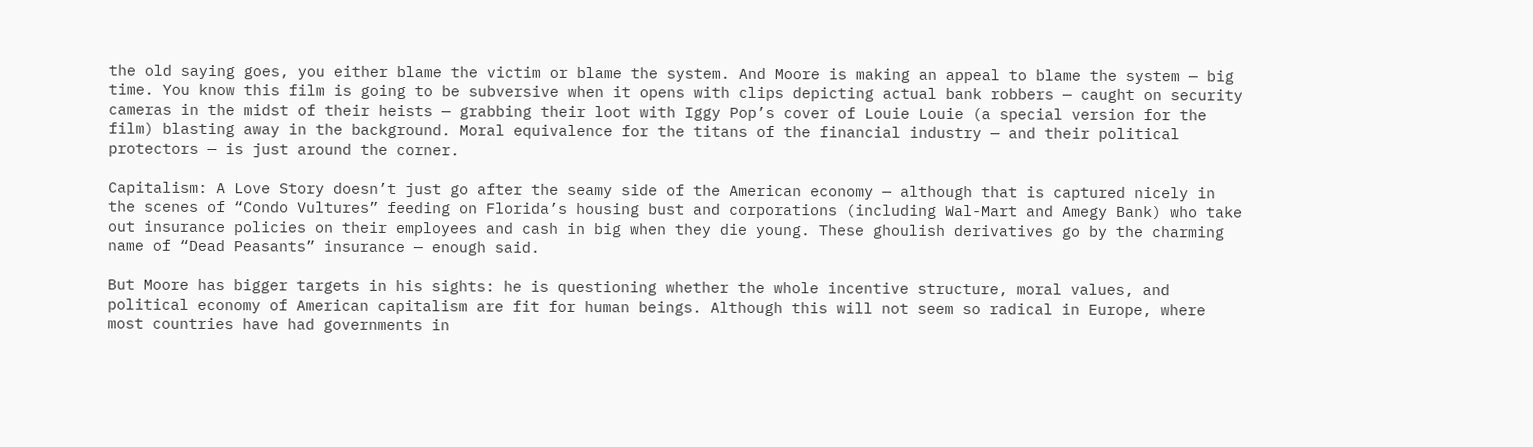the old saying goes, you either blame the victim or blame the system. And Moore is making an appeal to blame the system — big time. You know this film is going to be subversive when it opens with clips depicting actual bank robbers — caught on security cameras in the midst of their heists — grabbing their loot with Iggy Pop’s cover of Louie Louie (a special version for the film) blasting away in the background. Moral equivalence for the titans of the financial industry — and their political protectors — is just around the corner.

Capitalism: A Love Story doesn’t just go after the seamy side of the American economy — although that is captured nicely in the scenes of “Condo Vultures” feeding on Florida’s housing bust and corporations (including Wal-Mart and Amegy Bank) who take out insurance policies on their employees and cash in big when they die young. These ghoulish derivatives go by the charming name of “Dead Peasants” insurance — enough said.

But Moore has bigger targets in his sights: he is questioning whether the whole incentive structure, moral values, and political economy of American capitalism are fit for human beings. Although this will not seem so radical in Europe, where most countries have had governments in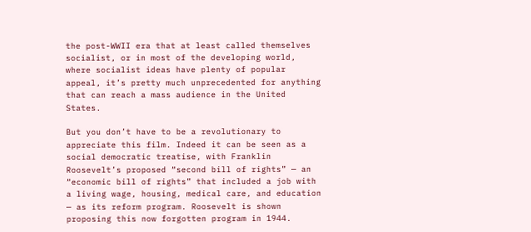the post-WWII era that at least called themselves socialist, or in most of the developing world, where socialist ideas have plenty of popular appeal, it’s pretty much unprecedented for anything that can reach a mass audience in the United States.

But you don’t have to be a revolutionary to appreciate this film. Indeed it can be seen as a social democratic treatise, with Franklin Roosevelt’s proposed “second bill of rights” — an “economic bill of rights” that included a job with a living wage, housing, medical care, and education — as its reform program. Roosevelt is shown proposing this now forgotten program in 1944.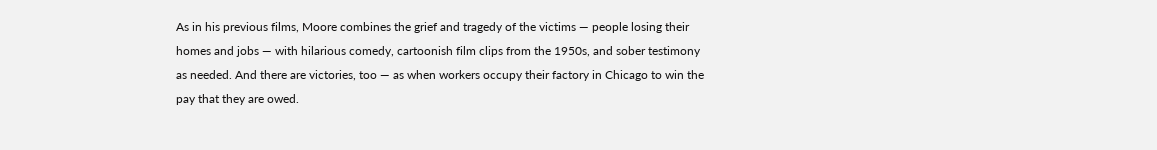As in his previous films, Moore combines the grief and tragedy of the victims — people losing their homes and jobs — with hilarious comedy, cartoonish film clips from the 1950s, and sober testimony as needed. And there are victories, too — as when workers occupy their factory in Chicago to win the pay that they are owed.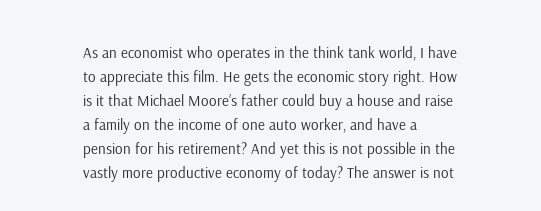As an economist who operates in the think tank world, I have to appreciate this film. He gets the economic story right. How is it that Michael Moore’s father could buy a house and raise a family on the income of one auto worker, and have a pension for his retirement? And yet this is not possible in the vastly more productive economy of today? The answer is not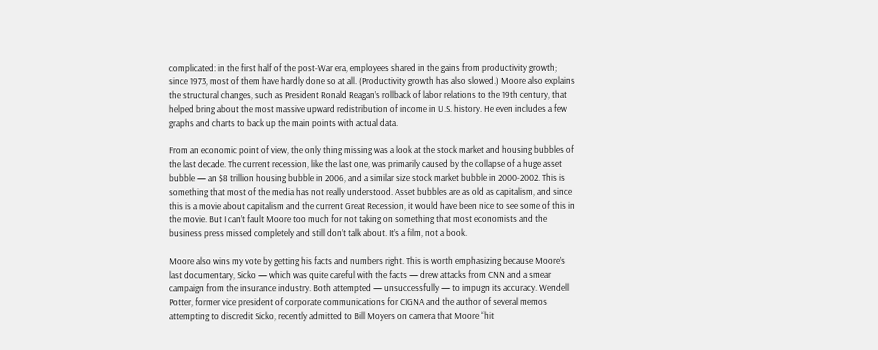complicated: in the first half of the post-War era, employees shared in the gains from productivity growth; since 1973, most of them have hardly done so at all. (Productivity growth has also slowed.) Moore also explains the structural changes, such as President Ronald Reagan’s rollback of labor relations to the 19th century, that helped bring about the most massive upward redistribution of income in U.S. history. He even includes a few graphs and charts to back up the main points with actual data.

From an economic point of view, the only thing missing was a look at the stock market and housing bubbles of the last decade. The current recession, like the last one, was primarily caused by the collapse of a huge asset bubble — an $8 trillion housing bubble in 2006, and a similar size stock market bubble in 2000-2002. This is something that most of the media has not really understood. Asset bubbles are as old as capitalism, and since this is a movie about capitalism and the current Great Recession, it would have been nice to see some of this in the movie. But I can’t fault Moore too much for not taking on something that most economists and the business press missed completely and still don’t talk about. It’s a film, not a book.

Moore also wins my vote by getting his facts and numbers right. This is worth emphasizing because Moore’s last documentary, Sicko — which was quite careful with the facts — drew attacks from CNN and a smear campaign from the insurance industry. Both attempted — unsuccessfully — to impugn its accuracy. Wendell Potter, former vice president of corporate communications for CIGNA and the author of several memos attempting to discredit Sicko, recently admitted to Bill Moyers on camera that Moore “hit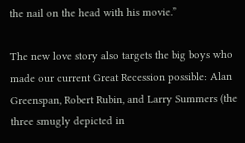the nail on the head with his movie.”

The new love story also targets the big boys who made our current Great Recession possible: Alan Greenspan, Robert Rubin, and Larry Summers (the three smugly depicted in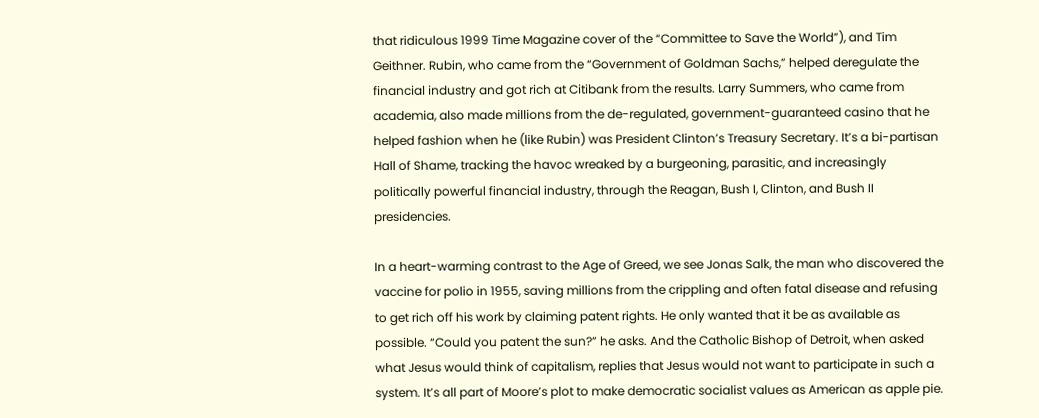that ridiculous 1999 Time Magazine cover of the “Committee to Save the World”), and Tim Geithner. Rubin, who came from the “Government of Goldman Sachs,” helped deregulate the financial industry and got rich at Citibank from the results. Larry Summers, who came from academia, also made millions from the de-regulated, government-guaranteed casino that he helped fashion when he (like Rubin) was President Clinton’s Treasury Secretary. It’s a bi-partisan Hall of Shame, tracking the havoc wreaked by a burgeoning, parasitic, and increasingly politically powerful financial industry, through the Reagan, Bush I, Clinton, and Bush II presidencies.

In a heart-warming contrast to the Age of Greed, we see Jonas Salk, the man who discovered the vaccine for polio in 1955, saving millions from the crippling and often fatal disease and refusing to get rich off his work by claiming patent rights. He only wanted that it be as available as possible. “Could you patent the sun?” he asks. And the Catholic Bishop of Detroit, when asked what Jesus would think of capitalism, replies that Jesus would not want to participate in such a system. It’s all part of Moore’s plot to make democratic socialist values as American as apple pie.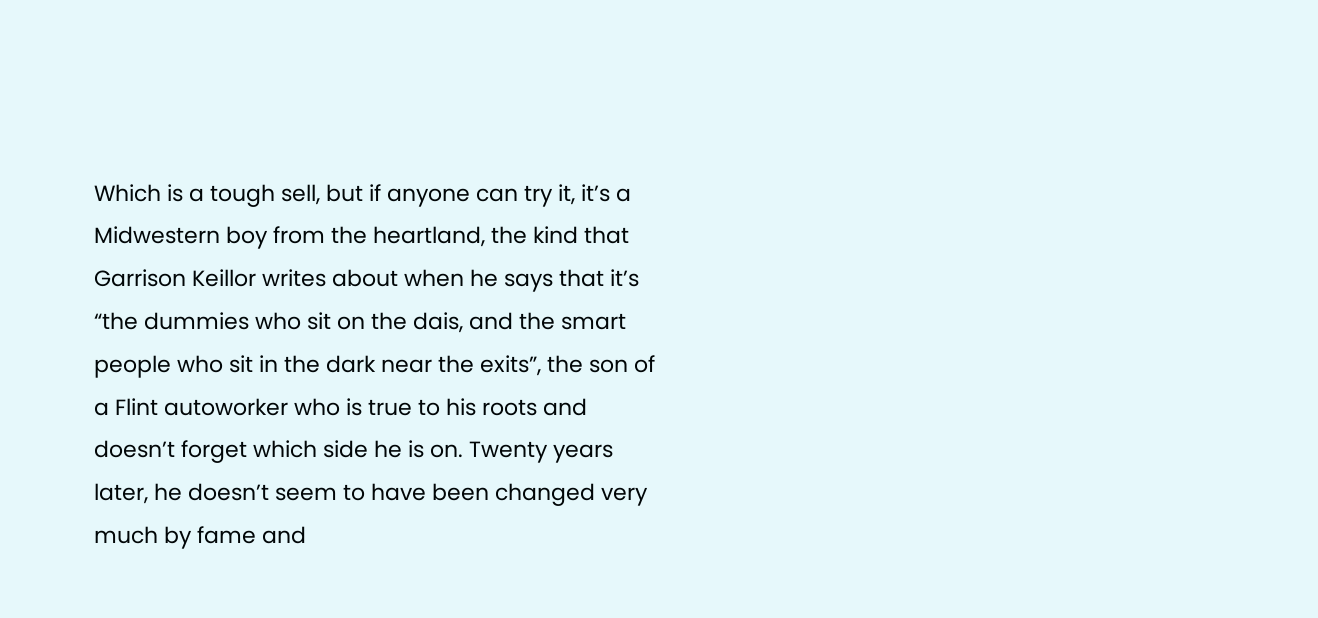Which is a tough sell, but if anyone can try it, it’s a Midwestern boy from the heartland, the kind that Garrison Keillor writes about when he says that it’s “the dummies who sit on the dais, and the smart people who sit in the dark near the exits”, the son of a Flint autoworker who is true to his roots and doesn’t forget which side he is on. Twenty years later, he doesn’t seem to have been changed very much by fame and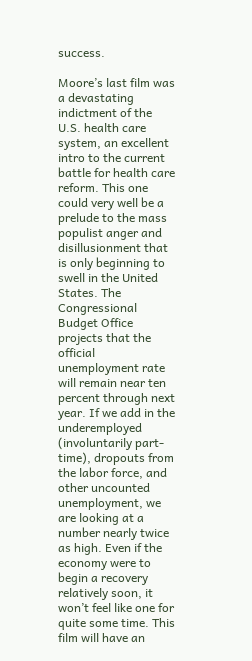success.

Moore’s last film was a devastating indictment of the U.S. health care system, an excellent intro to the current battle for health care reform. This one could very well be a prelude to the mass populist anger and disillusionment that is only beginning to swell in the United States. The Congressional Budget Office projects that the official unemployment rate will remain near ten percent through next year. If we add in the underemployed (involuntarily part-time), dropouts from the labor force, and other uncounted unemployment, we are looking at a number nearly twice as high. Even if the economy were to begin a recovery relatively soon, it won’t feel like one for quite some time. This film will have an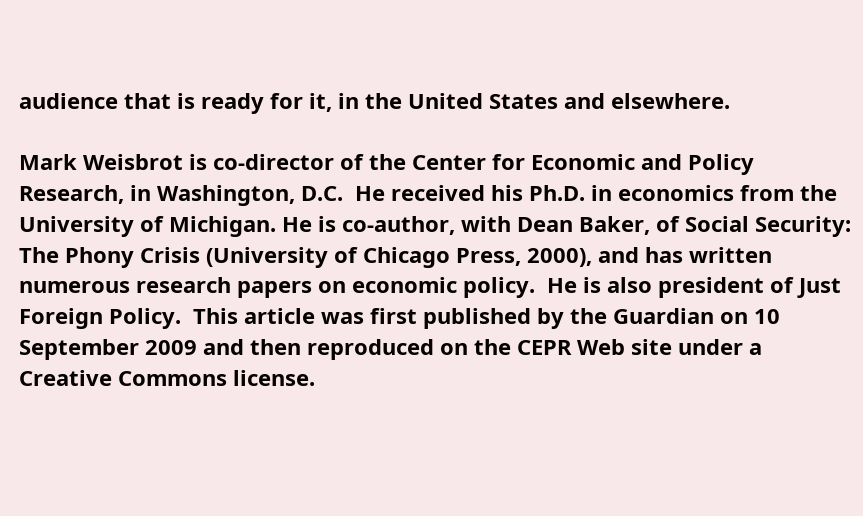audience that is ready for it, in the United States and elsewhere.

Mark Weisbrot is co-director of the Center for Economic and Policy Research, in Washington, D.C.  He received his Ph.D. in economics from the University of Michigan. He is co-author, with Dean Baker, of Social Security: The Phony Crisis (University of Chicago Press, 2000), and has written numerous research papers on economic policy.  He is also president of Just Foreign Policy.  This article was first published by the Guardian on 10 September 2009 and then reproduced on the CEPR Web site under a Creative Commons license.